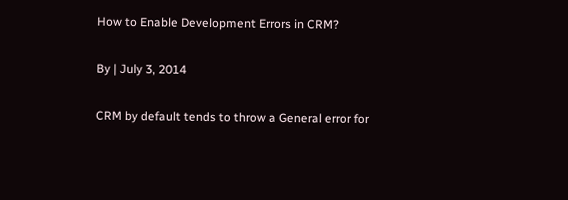How to Enable Development Errors in CRM?

By | July 3, 2014

CRM by default tends to throw a General error for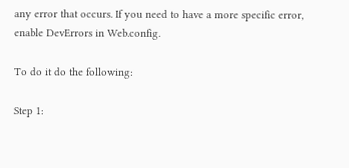any error that occurs. If you need to have a more specific error, enable DevErrors in Web.config.

To do it do the following:

Step 1: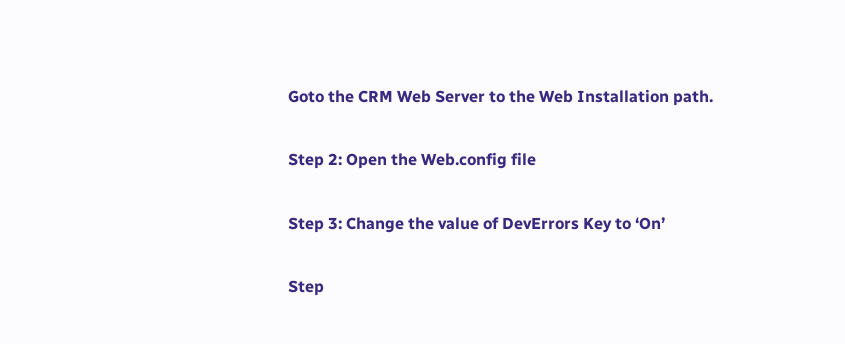Goto the CRM Web Server to the Web Installation path.

Step 2: Open the Web.config file

Step 3: Change the value of DevErrors Key to ‘On’

Step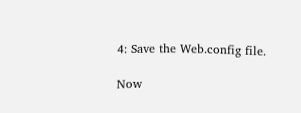4: Save the Web.config file.

Now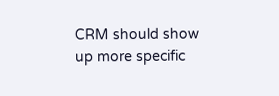CRM should show up more specific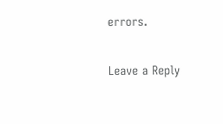errors.

Leave a Reply